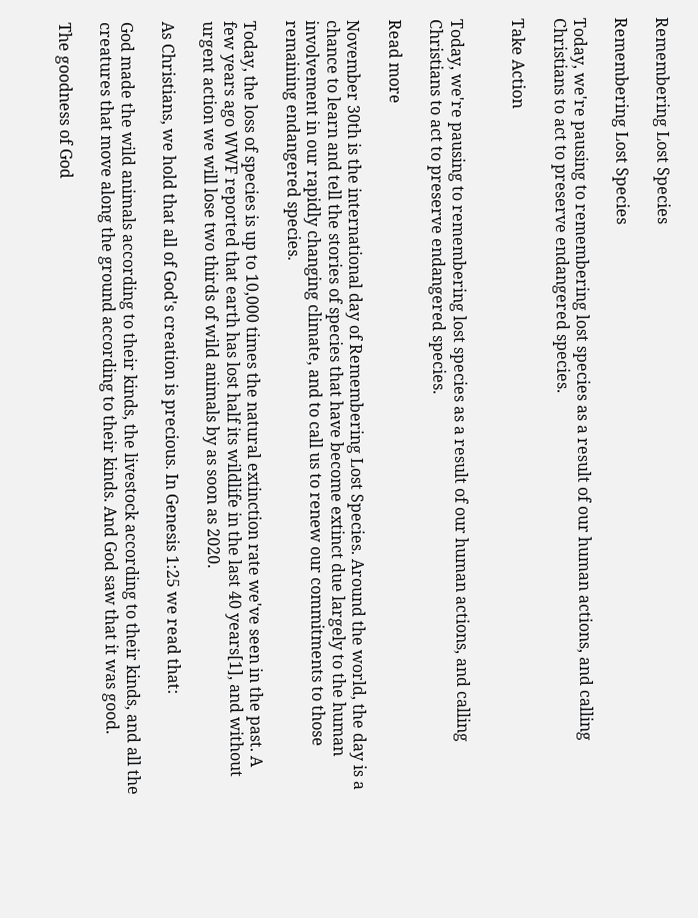Remembering Lost Species

Remembering Lost Species

Today, we're pausing to remembering lost species as a result of our human actions, and calling Christians to act to preserve endangered species.

Take Action


Today, we're pausing to remembering lost species as a result of our human actions, and calling Christians to act to preserve endangered species.

Read more

November 30th is the international day of Remembering Lost Species. Around the world, the day is a chance to learn and tell the stories of species that have become extinct due largely to the human involvement in our rapidly changing climate, and to call us to renew our commitments to those remaining endangered species.

Today, the loss of species is up to 10,000 times the natural extinction rate we've seen in the past. A few years ago WWF reported that earth has lost half its wildlife in the last 40 years[1], and without urgent action we will lose two thirds of wild animals by as soon as 2020.

As Christians, we hold that all of God's creation is precious. In Genesis 1:25 we read that:

God made the wild animals according to their kinds, the livestock according to their kinds, and all the creatures that move along the ground according to their kinds. And God saw that it was good.

The goodness of God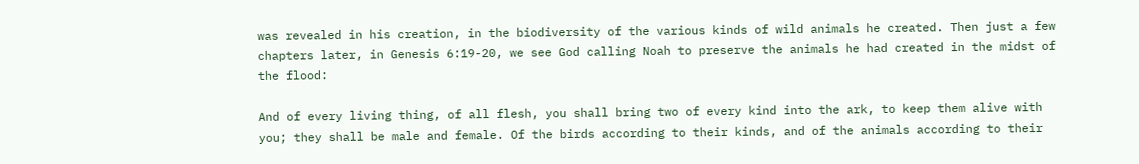was revealed in his creation, in the biodiversity of the various kinds of wild animals he created. Then just a few chapters later, in Genesis 6:19-20, we see God calling Noah to preserve the animals he had created in the midst of the flood:

And of every living thing, of all flesh, you shall bring two of every kind into the ark, to keep them alive with you; they shall be male and female. Of the birds according to their kinds, and of the animals according to their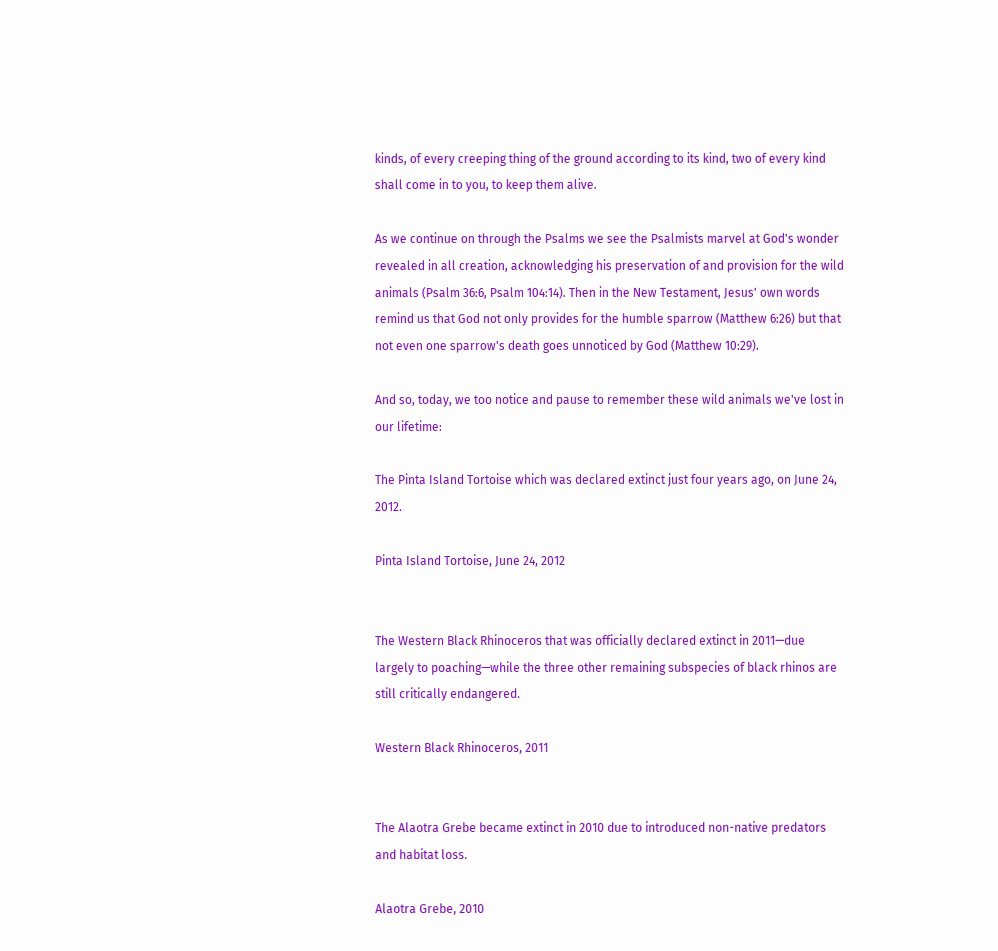kinds, of every creeping thing of the ground according to its kind, two of every kind shall come in to you, to keep them alive.

As we continue on through the Psalms we see the Psalmists marvel at God's wonder revealed in all creation, acknowledging his preservation of and provision for the wild animals (Psalm 36:6, Psalm 104:14). Then in the New Testament, Jesus' own words remind us that God not only provides for the humble sparrow (Matthew 6:26) but that not even one sparrow's death goes unnoticed by God (Matthew 10:29).

And so, today, we too notice and pause to remember these wild animals we've lost in our lifetime:

The Pinta Island Tortoise which was declared extinct just four years ago, on June 24, 2012.

Pinta Island Tortoise, June 24, 2012


The Western Black Rhinoceros that was officially declared extinct in 2011—due largely to poaching—while the three other remaining subspecies of black rhinos are still critically endangered.

Western Black Rhinoceros, 2011


The Alaotra Grebe became extinct in 2010 due to introduced non-native predators and habitat loss.

Alaotra Grebe, 2010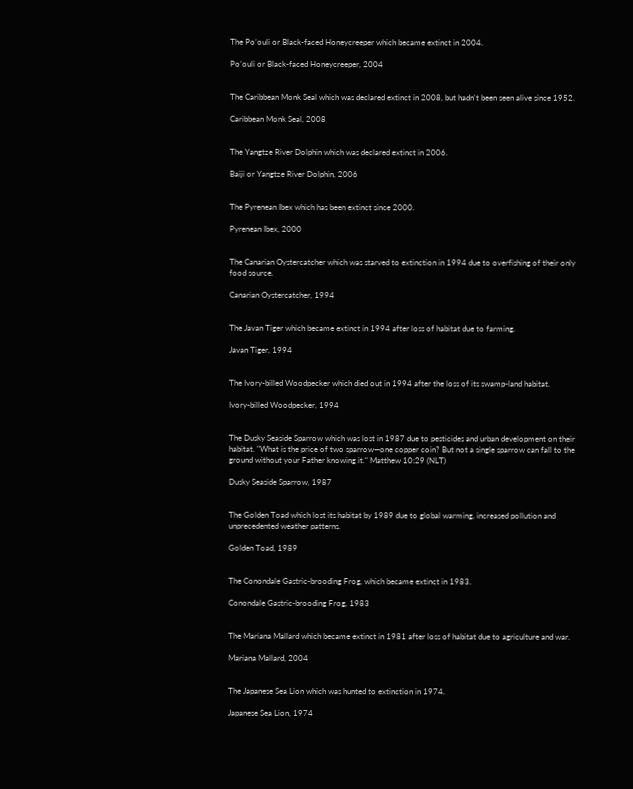The Poʻouli or Black-faced Honeycreeper which became extinct in 2004.

Poʻouli or Black-faced Honeycreeper, 2004


The Caribbean Monk Seal which was declared extinct in 2008, but hadn't been seen alive since 1952.

Caribbean Monk Seal, 2008


The Yangtze River Dolphin which was declared extinct in 2006.

Baiji or Yangtze River Dolphin, 2006


The Pyrenean Ibex which has been extinct since 2000.

Pyrenean Ibex, 2000


The Canarian Oystercatcher which was starved to extinction in 1994 due to overfishing of their only food source.

Canarian Oystercatcher, 1994


The Javan Tiger which became extinct in 1994 after loss of habitat due to farming.

Javan Tiger, 1994


The Ivory-billed Woodpecker which died out in 1994 after the loss of its swamp-land habitat.

Ivory-billed Woodpecker, 1994


The Dusky Seaside Sparrow which was lost in 1987 due to pesticides and urban development on their habitat. "What is the price of two sparrow—one copper coin? But not a single sparrow can fall to the ground without your Father knowing it." Matthew 10:29 (NLT)

Dusky Seaside Sparrow, 1987


The Golden Toad which lost its habitat by 1989 due to global warming, increased pollution and unprecedented weather patterns.

Golden Toad, 1989


The Conondale Gastric-brooding Frog, which became extinct in 1983.

Conondale Gastric-brooding Frog, 1983


The Mariana Mallard which became extinct in 1981 after loss of habitat due to agriculture and war.

Mariana Mallard, 2004


The Japanese Sea Lion which was hunted to extinction in 1974.

Japanese Sea Lion, 1974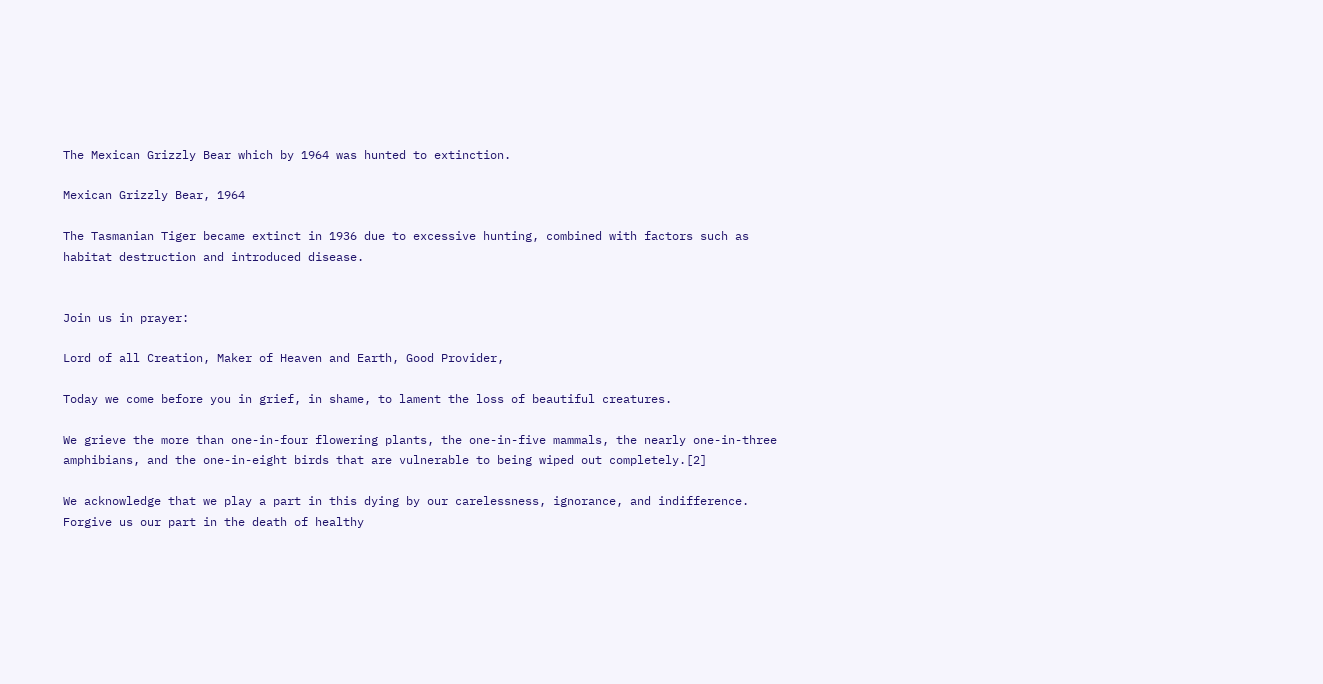The Mexican Grizzly Bear which by 1964 was hunted to extinction.

Mexican Grizzly Bear, 1964

The Tasmanian Tiger became extinct in 1936 due to excessive hunting, combined with factors such as habitat destruction and introduced disease.


Join us in prayer:

Lord of all Creation, Maker of Heaven and Earth, Good Provider,

Today we come before you in grief, in shame, to lament the loss of beautiful creatures.

We grieve the more than one-in-four flowering plants, the one-in-five mammals, the nearly one-in-three amphibians, and the one-in-eight birds that are vulnerable to being wiped out completely.[2]

We acknowledge that we play a part in this dying by our carelessness, ignorance, and indifference. Forgive us our part in the death of healthy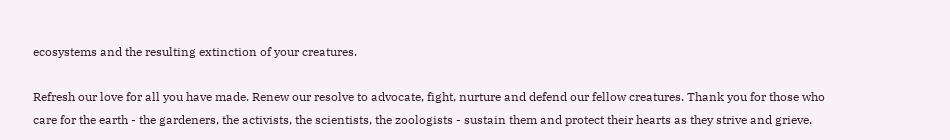ecosystems and the resulting extinction of your creatures.

Refresh our love for all you have made. Renew our resolve to advocate, fight, nurture and defend our fellow creatures. Thank you for those who care for the earth - the gardeners, the activists, the scientists, the zoologists - sustain them and protect their hearts as they strive and grieve.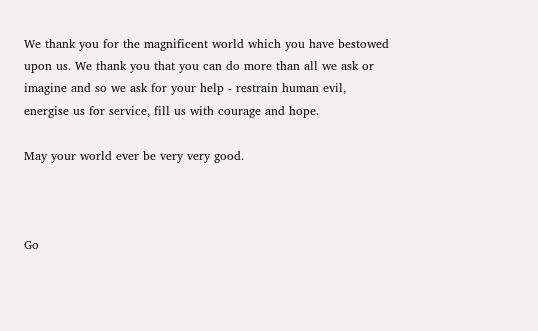We thank you for the magnificent world which you have bestowed upon us. We thank you that you can do more than all we ask or imagine and so we ask for your help - restrain human evil, energise us for service, fill us with courage and hope.

May your world ever be very very good.



Go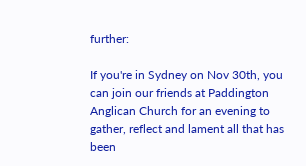further:

If you're in Sydney on Nov 30th, you can join our friends at Paddington Anglican Church for an evening to gather, reflect and lament all that has been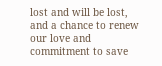lost and will be lost, and a chance to renew our love and commitment to save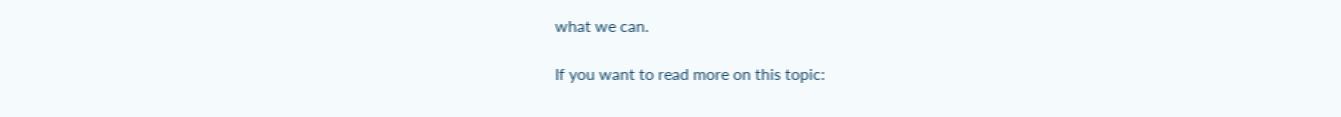what we can.

If you want to read more on this topic: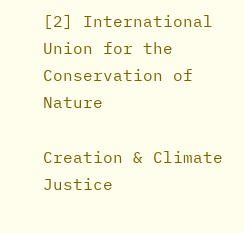[2] International Union for the Conservation of Nature

Creation & Climate Justice